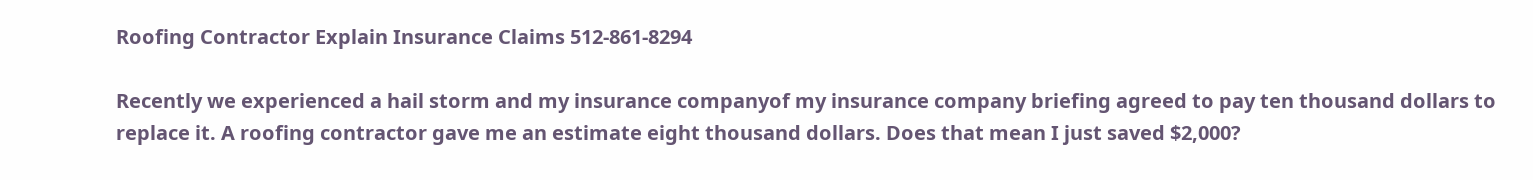Roofing Contractor Explain Insurance Claims 512-861-8294

Recently we experienced a hail storm and my insurance companyof my insurance company briefing agreed to pay ten thousand dollars to replace it. A roofing contractor gave me an estimate eight thousand dollars. Does that mean I just saved $2,000?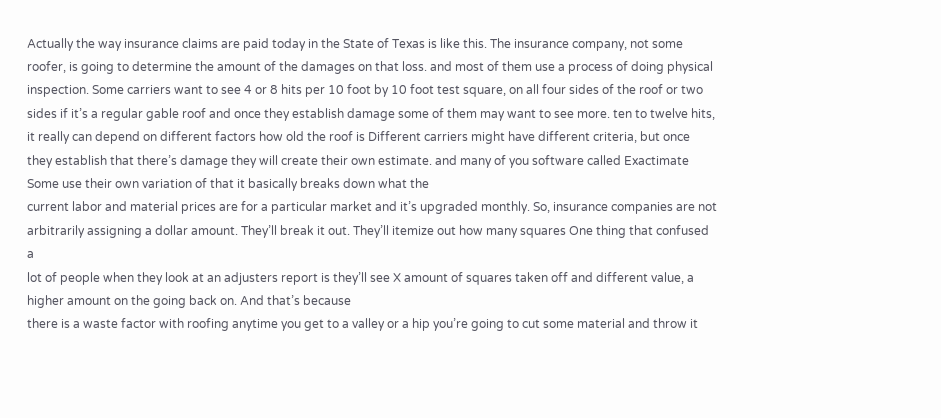Actually the way insurance claims are paid today in the State of Texas is like this. The insurance company, not some roofer, is going to determine the amount of the damages on that loss. and most of them use a process of doing physical inspection. Some carriers want to see 4 or 8 hits per 10 foot by 10 foot test square, on all four sides of the roof or two sides if it’s a regular gable roof and once they establish damage some of them may want to see more. ten to twelve hits, it really can depend on different factors how old the roof is Different carriers might have different criteria, but once they establish that there’s damage they will create their own estimate. and many of you software called Exactimate
Some use their own variation of that it basically breaks down what the
current labor and material prices are for a particular market and it’s upgraded monthly. So, insurance companies are not arbitrarily assigning a dollar amount. They’ll break it out. They’ll itemize out how many squares One thing that confused a
lot of people when they look at an adjusters report is they’ll see X amount of squares taken off and different value, a higher amount on the going back on. And that’s because
there is a waste factor with roofing anytime you get to a valley or a hip you’re going to cut some material and throw it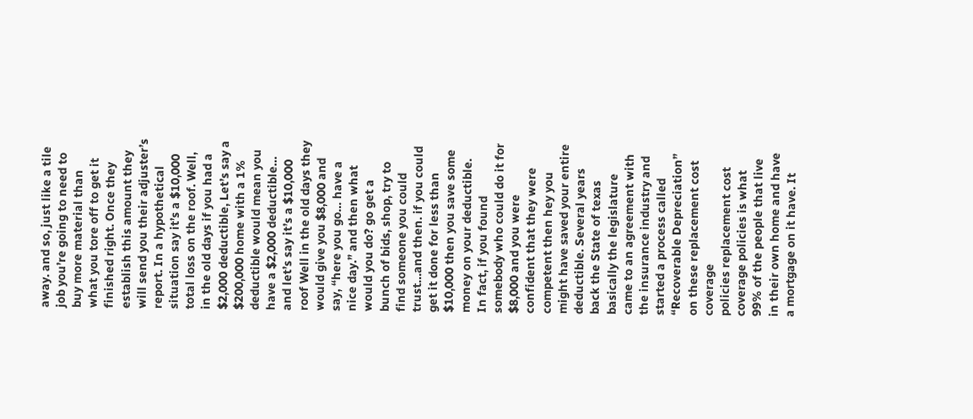away. and so, just like a tile job you’re going to need to buy more material than what you tore off to get it finished right. Once they establish this amount they will send you their adjuster’s report. In a hypothetical situation say it’s a $10,000 total loss on the roof. Well, in the old days if you had a $2,000 deductible, Let’s say a $200,000 home with a 1% deductible would mean you have a $2,000 deductible… and let’s say it’s a $10,000 roof Well in the old days they would give you $8,000 and say, “here you go… have a nice day.” and then what would you do? go get a bunch of bids, shop, try to find someone you could trust…and then. if you could get it done for less than $10,000 then you save some money on your deductible. In fact, if you found somebody who could do it for $8,000 and you were confident that they were competent then hey you might have saved your entire deductible. Several years back the State of texas basically the legislature came to an agreement with the insurance industry and started a process called “Recoverable Depreciation” on these replacement cost coverage
policies replacement cost coverage policies is what 99% of the people that live in their own home and have a mortgage on it have. It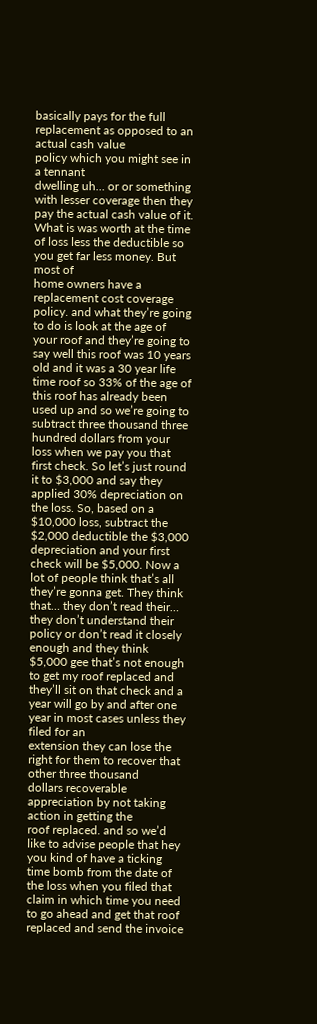basically pays for the full replacement as opposed to an actual cash value
policy which you might see in a tennant
dwelling uh… or or something with lesser coverage then they pay the actual cash value of it. What is was worth at the time of loss less the deductible so you get far less money. But most of
home owners have a replacement cost coverage policy. and what they’re going to do is look at the age of your roof and they’re going to say well this roof was 10 years old and it was a 30 year life time roof so 33% of the age of
this roof has already been used up and so we’re going to subtract three thousand three hundred dollars from your loss when we pay you that first check. So let’s just round it to $3,000 and say they applied 30% depreciation on the loss. So, based on a $10,000 loss, subtract the $2,000 deductible the $3,000 depreciation and your first check will be $5,000. Now a lot of people think that’s all they’re gonna get. They think that… they don’t read their… they don’t understand their policy or don’t read it closely enough and they think $5,000 gee that’s not enough to get my roof replaced and they’ll sit on that check and a year will go by and after one year in most cases unless they filed for an
extension they can lose the right for them to recover that other three thousand
dollars recoverable appreciation by not taking action in getting the
roof replaced. and so we’d like to advise people that hey you kind of have a ticking time bomb from the date of the loss when you filed that claim in which time you need to go ahead and get that roof replaced and send the invoice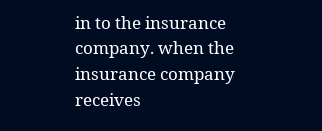in to the insurance company. when the insurance company receives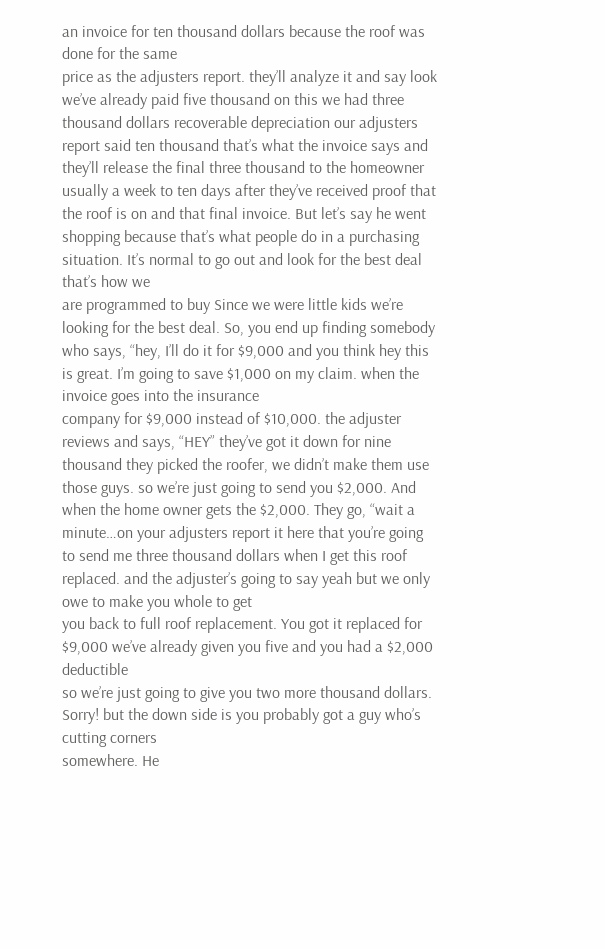an invoice for ten thousand dollars because the roof was done for the same
price as the adjusters report. they’ll analyze it and say look we’ve already paid five thousand on this we had three thousand dollars recoverable depreciation our adjusters report said ten thousand that’s what the invoice says and they’ll release the final three thousand to the homeowner usually a week to ten days after they’ve received proof that the roof is on and that final invoice. But let’s say he went shopping because that’s what people do in a purchasing situation. It’s normal to go out and look for the best deal that’s how we
are programmed to buy Since we were little kids we’re looking for the best deal. So, you end up finding somebody who says, “hey, I’ll do it for $9,000 and you think hey this is great. I’m going to save $1,000 on my claim. when the invoice goes into the insurance
company for $9,000 instead of $10,000. the adjuster reviews and says, “HEY” they’ve got it down for nine thousand they picked the roofer, we didn’t make them use those guys. so we’re just going to send you $2,000. And when the home owner gets the $2,000. They go, “wait a minute…on your adjusters report it here that you’re going to send me three thousand dollars when I get this roof replaced. and the adjuster’s going to say yeah but we only owe to make you whole to get
you back to full roof replacement. You got it replaced for $9,000 we’ve already given you five and you had a $2,000 deductible
so we’re just going to give you two more thousand dollars. Sorry! but the down side is you probably got a guy who’s cutting corners
somewhere. He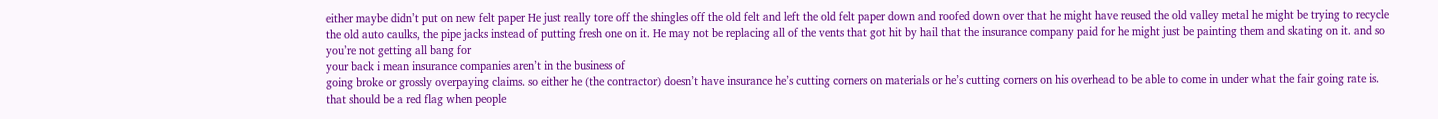either maybe didn’t put on new felt paper He just really tore off the shingles off the old felt and left the old felt paper down and roofed down over that he might have reused the old valley metal he might be trying to recycle the old auto caulks, the pipe jacks instead of putting fresh one on it. He may not be replacing all of the vents that got hit by hail that the insurance company paid for he might just be painting them and skating on it. and so you’re not getting all bang for
your back i mean insurance companies aren’t in the business of
going broke or grossly overpaying claims. so either he (the contractor) doesn’t have insurance he’s cutting corners on materials or he’s cutting corners on his overhead to be able to come in under what the fair going rate is. that should be a red flag when people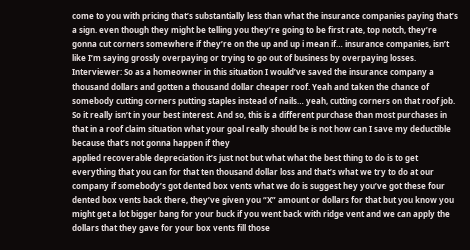come to you with pricing that’s substantially less than what the insurance companies paying that’s a sign. even though they might be telling you they’re going to be first rate, top notch, they’re gonna cut corners somewhere if they’re on the up and up i mean if… insurance companies, isn’t like I’m saying grossly overpaying or trying to go out of business by overpaying losses. Interviewer: So as a homeowner in this situation I would’ve saved the insurance company a thousand dollars and gotten a thousand dollar cheaper roof. Yeah and taken the chance of somebody cutting corners putting staples instead of nails… yeah, cutting corners on that roof job. So it really isn’t in your best interest. And so, this is a different purchase than most purchases in that in a roof claim situation what your goal really should be is not how can I save my deductible because that’s not gonna happen if they
applied recoverable depreciation it’s just not but what what the best thing to do is to get everything that you can for that ten thousand dollar loss and that’s what we try to do at our company if somebody’s got dented box vents what we do is suggest hey you’ve got these four dented box vents back there, they’ve given you “X” amount or dollars for that but you know you might get a lot bigger bang for your buck if you went back with ridge vent and we can apply the dollars that they gave for your box vents fill those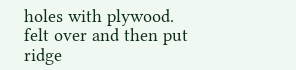holes with plywood. felt over and then put ridge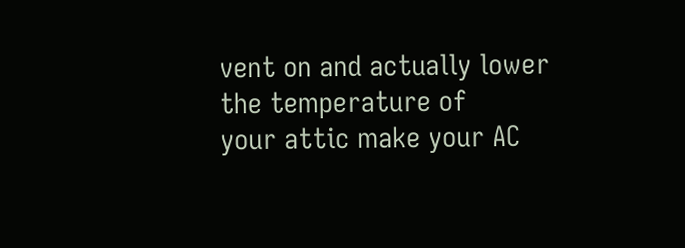vent on and actually lower the temperature of
your attic make your AC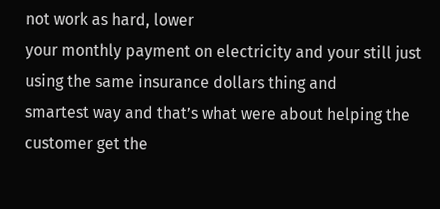not work as hard, lower
your monthly payment on electricity and your still just using the same insurance dollars thing and
smartest way and that’s what were about helping the customer get the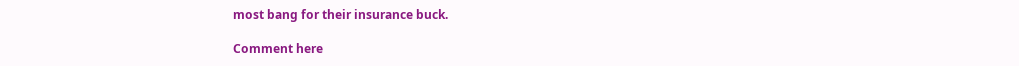most bang for their insurance buck.

Comment here